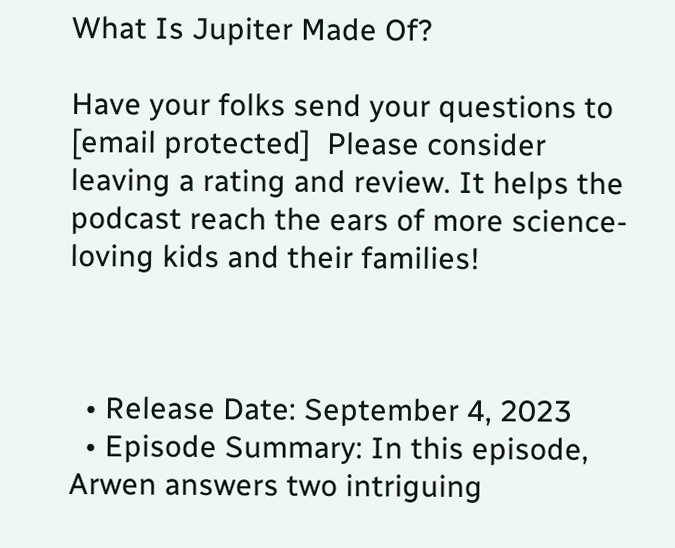What Is Jupiter Made Of?

Have your folks send your questions to [email protected]  Please consider leaving a rating and review. It helps the podcast reach the ears of more science-loving kids and their families!



  • Release Date: September 4, 2023
  • Episode Summary: In this episode, Arwen answers two intriguing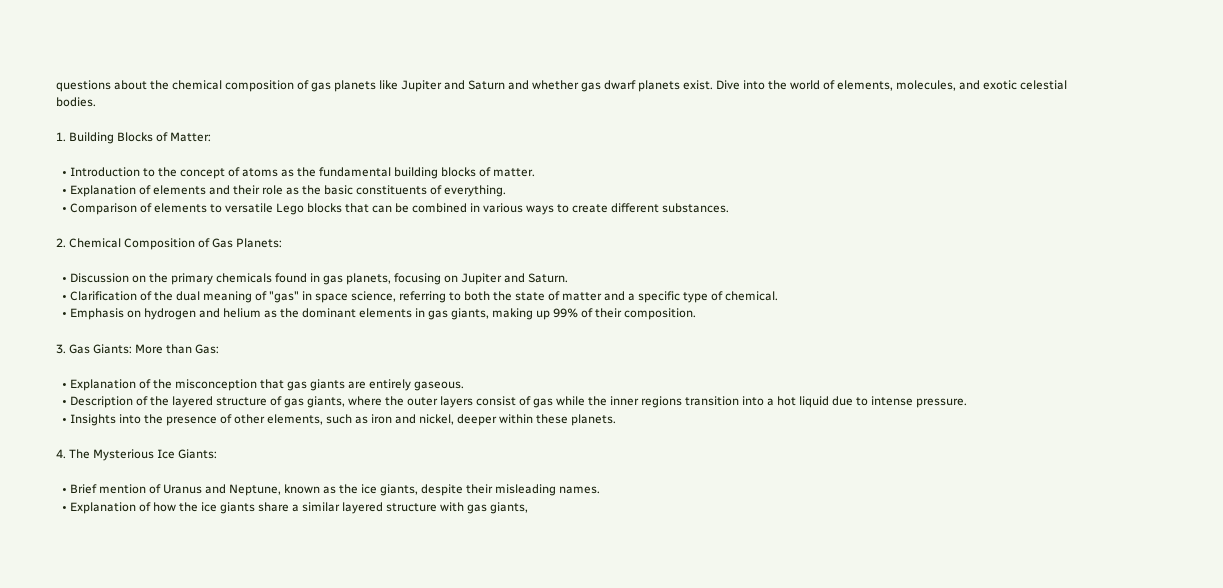questions about the chemical composition of gas planets like Jupiter and Saturn and whether gas dwarf planets exist. Dive into the world of elements, molecules, and exotic celestial bodies.

1. Building Blocks of Matter:

  • Introduction to the concept of atoms as the fundamental building blocks of matter.
  • Explanation of elements and their role as the basic constituents of everything.
  • Comparison of elements to versatile Lego blocks that can be combined in various ways to create different substances.

2. Chemical Composition of Gas Planets:

  • Discussion on the primary chemicals found in gas planets, focusing on Jupiter and Saturn.
  • Clarification of the dual meaning of "gas" in space science, referring to both the state of matter and a specific type of chemical.
  • Emphasis on hydrogen and helium as the dominant elements in gas giants, making up 99% of their composition.

3. Gas Giants: More than Gas:

  • Explanation of the misconception that gas giants are entirely gaseous.
  • Description of the layered structure of gas giants, where the outer layers consist of gas while the inner regions transition into a hot liquid due to intense pressure.
  • Insights into the presence of other elements, such as iron and nickel, deeper within these planets.

4. The Mysterious Ice Giants:

  • Brief mention of Uranus and Neptune, known as the ice giants, despite their misleading names.
  • Explanation of how the ice giants share a similar layered structure with gas giants,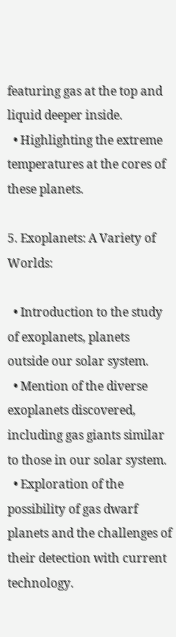featuring gas at the top and liquid deeper inside.
  • Highlighting the extreme temperatures at the cores of these planets.

5. Exoplanets: A Variety of Worlds:

  • Introduction to the study of exoplanets, planets outside our solar system.
  • Mention of the diverse exoplanets discovered, including gas giants similar to those in our solar system.
  • Exploration of the possibility of gas dwarf planets and the challenges of their detection with current technology.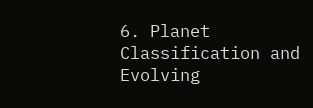6. Planet Classification and Evolving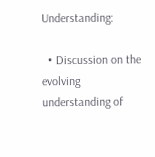Understanding:

  • Discussion on the evolving understanding of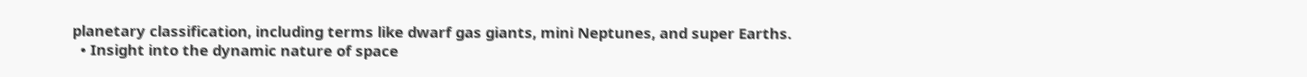planetary classification, including terms like dwarf gas giants, mini Neptunes, and super Earths.
  • Insight into the dynamic nature of space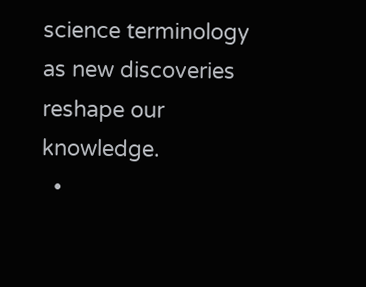science terminology as new discoveries reshape our knowledge.
  •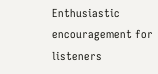Enthusiastic encouragement for listeners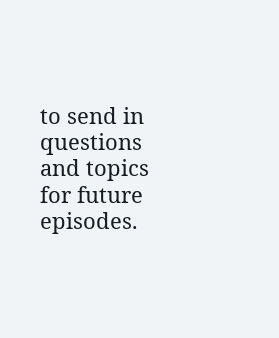to send in questions and topics for future episodes.